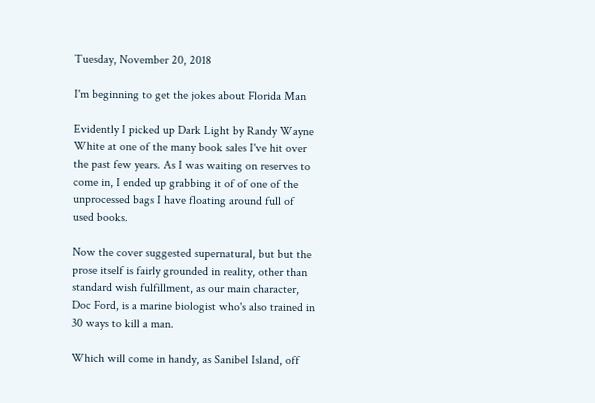Tuesday, November 20, 2018

I'm beginning to get the jokes about Florida Man

Evidently I picked up Dark Light by Randy Wayne White at one of the many book sales I've hit over the past few years. As I was waiting on reserves to come in, I ended up grabbing it of of one of the unprocessed bags I have floating around full of used books.

Now the cover suggested supernatural, but but the prose itself is fairly grounded in reality, other than standard wish fulfillment, as our main character, Doc Ford, is a marine biologist who's also trained in 30 ways to kill a man.

Which will come in handy, as Sanibel Island, off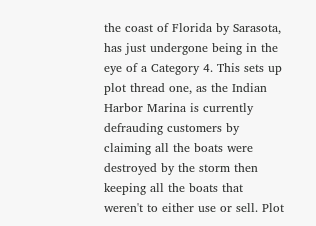the coast of Florida by Sarasota, has just undergone being in the eye of a Category 4. This sets up plot thread one, as the Indian Harbor Marina is currently defrauding customers by claiming all the boats were destroyed by the storm then keeping all the boats that weren't to either use or sell. Plot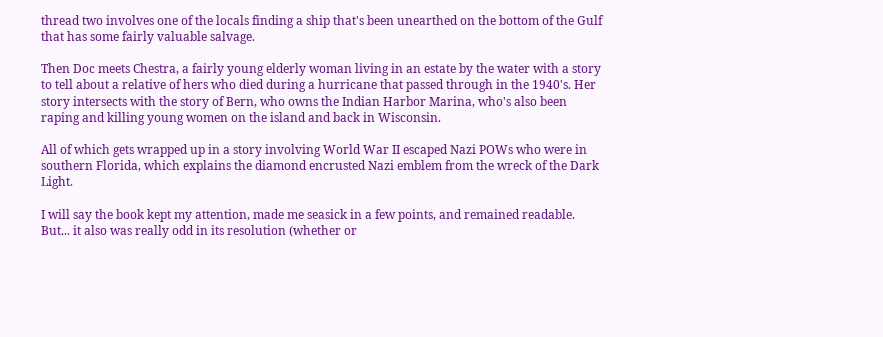thread two involves one of the locals finding a ship that's been unearthed on the bottom of the Gulf that has some fairly valuable salvage.

Then Doc meets Chestra, a fairly young elderly woman living in an estate by the water with a story to tell about a relative of hers who died during a hurricane that passed through in the 1940's. Her story intersects with the story of Bern, who owns the Indian Harbor Marina, who's also been raping and killing young women on the island and back in Wisconsin.

All of which gets wrapped up in a story involving World War II escaped Nazi POWs who were in southern Florida, which explains the diamond encrusted Nazi emblem from the wreck of the Dark Light.

I will say the book kept my attention, made me seasick in a few points, and remained readable. But... it also was really odd in its resolution (whether or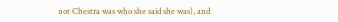not Chestra was who she said she was), and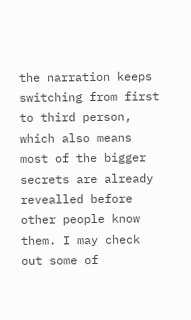the narration keeps switching from first to third person, which also means most of the bigger secrets are already revealled before other people know them. I may check out some of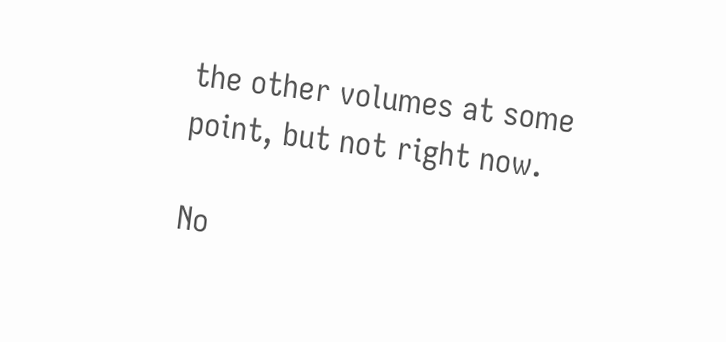the other volumes at some point, but not right now.

No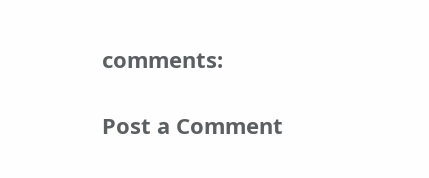comments:

Post a Comment